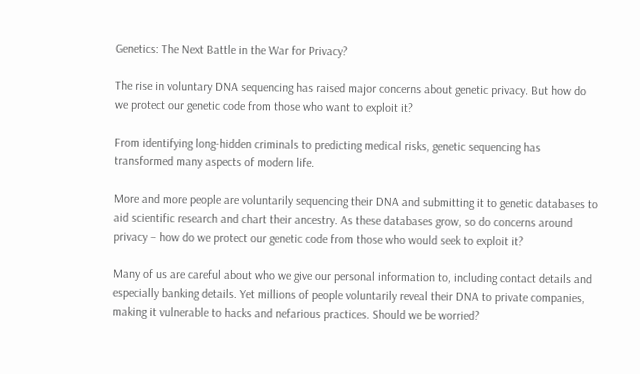Genetics: The Next Battle in the War for Privacy?

The rise in voluntary DNA sequencing has raised major concerns about genetic privacy. But how do we protect our genetic code from those who want to exploit it?

From identifying long-hidden criminals to predicting medical risks, genetic sequencing has transformed many aspects of modern life.

More and more people are voluntarily sequencing their DNA and submitting it to genetic databases to aid scientific research and chart their ancestry. As these databases grow, so do concerns around privacy – how do we protect our genetic code from those who would seek to exploit it?

Many of us are careful about who we give our personal information to, including contact details and especially banking details. Yet millions of people voluntarily reveal their DNA to private companies, making it vulnerable to hacks and nefarious practices. Should we be worried?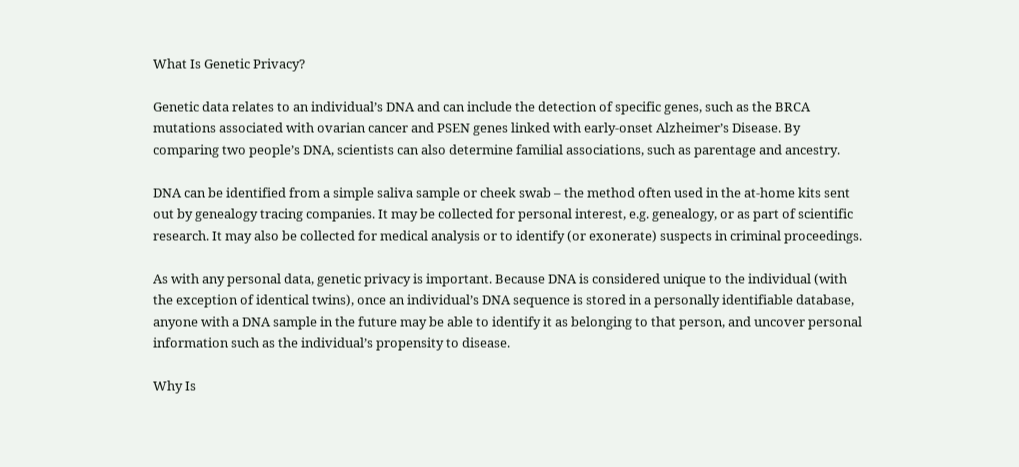What Is Genetic Privacy?

Genetic data relates to an individual’s DNA and can include the detection of specific genes, such as the BRCA mutations associated with ovarian cancer and PSEN genes linked with early-onset Alzheimer’s Disease. By comparing two people’s DNA, scientists can also determine familial associations, such as parentage and ancestry.

DNA can be identified from a simple saliva sample or cheek swab – the method often used in the at-home kits sent out by genealogy tracing companies. It may be collected for personal interest, e.g. genealogy, or as part of scientific research. It may also be collected for medical analysis or to identify (or exonerate) suspects in criminal proceedings.

As with any personal data, genetic privacy is important. Because DNA is considered unique to the individual (with the exception of identical twins), once an individual’s DNA sequence is stored in a personally identifiable database, anyone with a DNA sample in the future may be able to identify it as belonging to that person, and uncover personal information such as the individual’s propensity to disease.

Why Is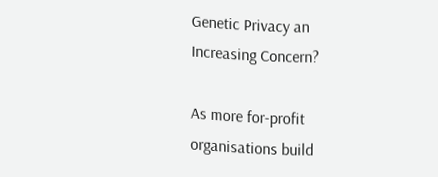Genetic Privacy an Increasing Concern?

As more for-profit organisations build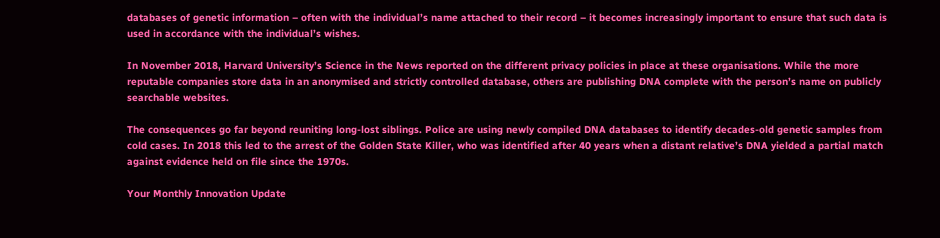databases of genetic information – often with the individual’s name attached to their record – it becomes increasingly important to ensure that such data is used in accordance with the individual’s wishes.

In November 2018, Harvard University’s Science in the News reported on the different privacy policies in place at these organisations. While the more reputable companies store data in an anonymised and strictly controlled database, others are publishing DNA complete with the person’s name on publicly searchable websites.

The consequences go far beyond reuniting long-lost siblings. Police are using newly compiled DNA databases to identify decades-old genetic samples from cold cases. In 2018 this led to the arrest of the Golden State Killer, who was identified after 40 years when a distant relative’s DNA yielded a partial match against evidence held on file since the 1970s.

Your Monthly Innovation Update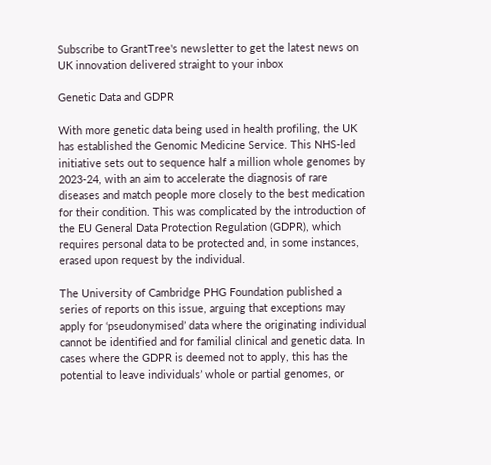Subscribe to GrantTree's newsletter to get the latest news on UK innovation delivered straight to your inbox

Genetic Data and GDPR

With more genetic data being used in health profiling, the UK has established the Genomic Medicine Service. This NHS-led initiative sets out to sequence half a million whole genomes by 2023-24, with an aim to accelerate the diagnosis of rare diseases and match people more closely to the best medication for their condition. This was complicated by the introduction of the EU General Data Protection Regulation (GDPR), which requires personal data to be protected and, in some instances, erased upon request by the individual.

The University of Cambridge PHG Foundation published a series of reports on this issue, arguing that exceptions may apply for ‘pseudonymised’ data where the originating individual cannot be identified and for familial clinical and genetic data. In cases where the GDPR is deemed not to apply, this has the potential to leave individuals’ whole or partial genomes, or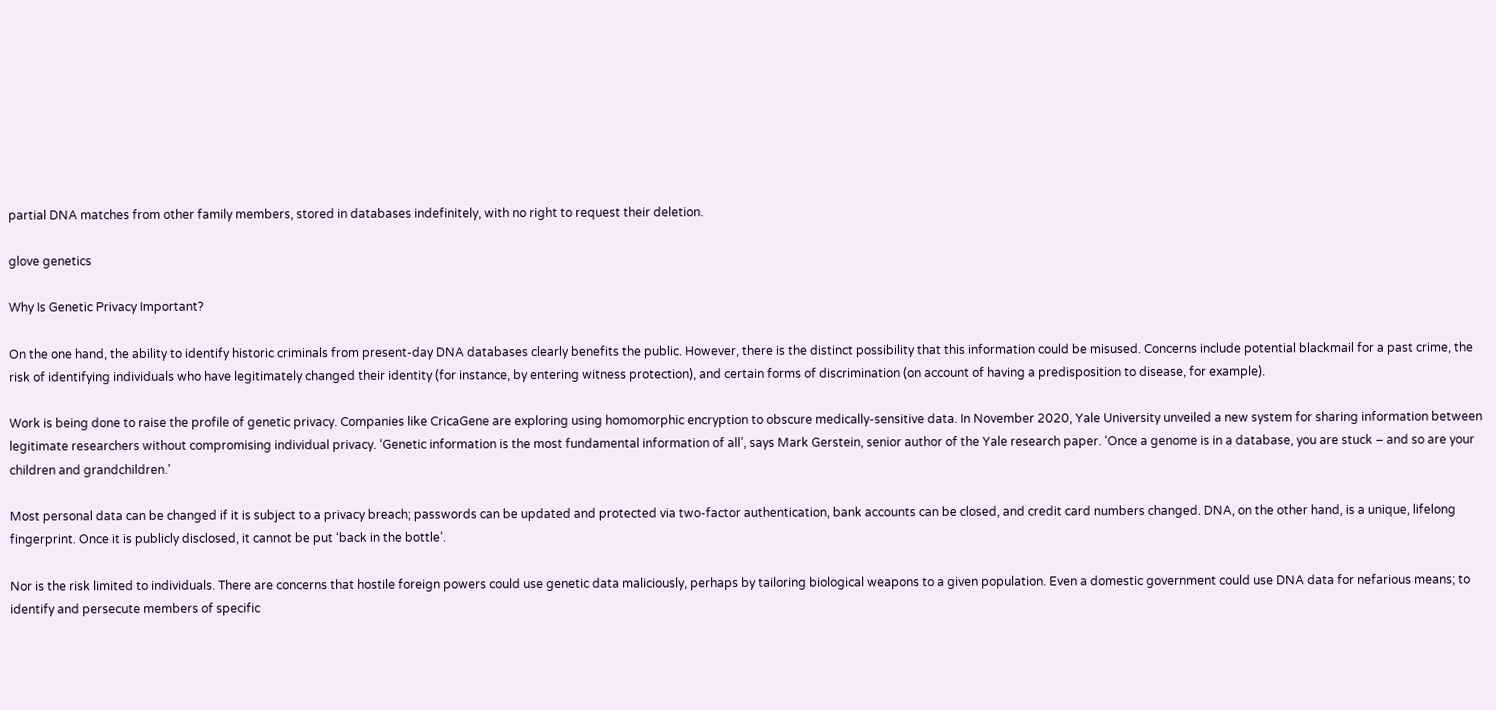partial DNA matches from other family members, stored in databases indefinitely, with no right to request their deletion.

glove genetics

Why Is Genetic Privacy Important?

On the one hand, the ability to identify historic criminals from present-day DNA databases clearly benefits the public. However, there is the distinct possibility that this information could be misused. Concerns include potential blackmail for a past crime, the risk of identifying individuals who have legitimately changed their identity (for instance, by entering witness protection), and certain forms of discrimination (on account of having a predisposition to disease, for example).

Work is being done to raise the profile of genetic privacy. Companies like CricaGene are exploring using homomorphic encryption to obscure medically-sensitive data. In November 2020, Yale University unveiled a new system for sharing information between legitimate researchers without compromising individual privacy. ‘Genetic information is the most fundamental information of all’, says Mark Gerstein, senior author of the Yale research paper. ‘Once a genome is in a database, you are stuck – and so are your children and grandchildren.’

Most personal data can be changed if it is subject to a privacy breach; passwords can be updated and protected via two-factor authentication, bank accounts can be closed, and credit card numbers changed. DNA, on the other hand, is a unique, lifelong fingerprint. Once it is publicly disclosed, it cannot be put ‘back in the bottle’.

Nor is the risk limited to individuals. There are concerns that hostile foreign powers could use genetic data maliciously, perhaps by tailoring biological weapons to a given population. Even a domestic government could use DNA data for nefarious means; to identify and persecute members of specific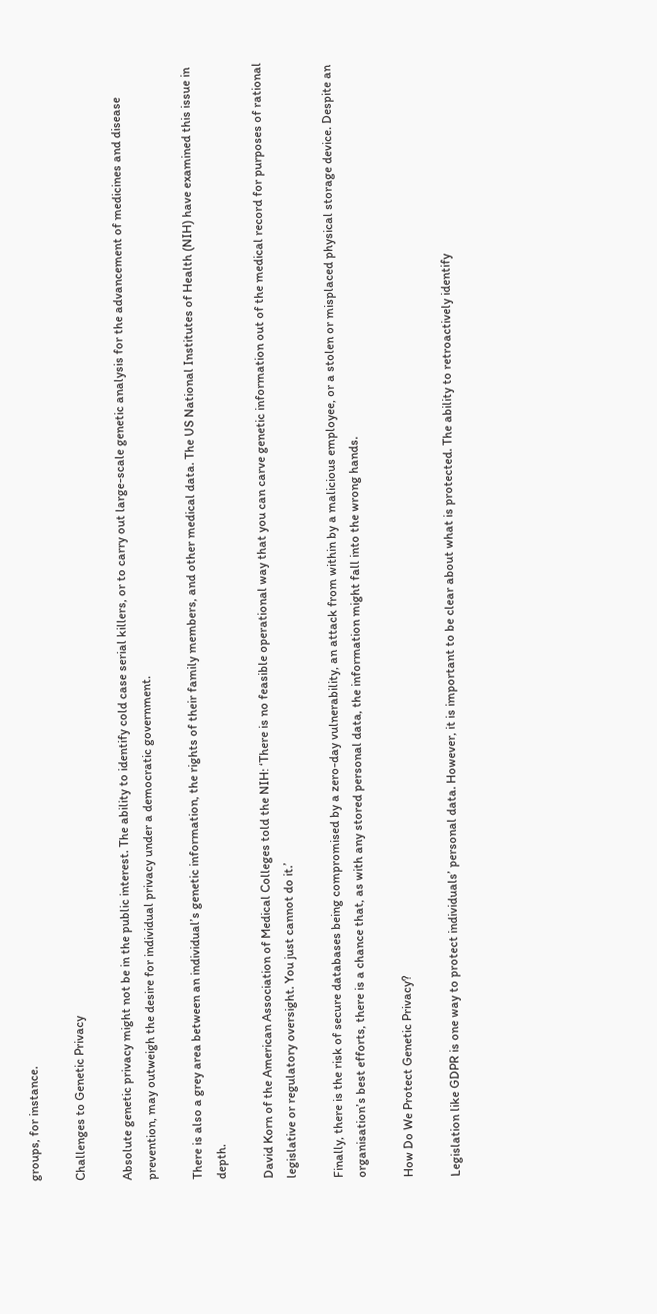groups, for instance.

Challenges to Genetic Privacy

Absolute genetic privacy might not be in the public interest. The ability to identify cold case serial killers, or to carry out large-scale genetic analysis for the advancement of medicines and disease prevention, may outweigh the desire for individual privacy under a democratic government.

There is also a grey area between an individual’s genetic information, the rights of their family members, and other medical data. The US National Institutes of Health (NIH) have examined this issue in depth.

David Korn of the American Association of Medical Colleges told the NIH: ‘There is no feasible operational way that you can carve genetic information out of the medical record for purposes of rational legislative or regulatory oversight. You just cannot do it.’

Finally, there is the risk of secure databases being compromised by a zero-day vulnerability, an attack from within by a malicious employee, or a stolen or misplaced physical storage device. Despite an organisation’s best efforts, there is a chance that, as with any stored personal data, the information might fall into the wrong hands.

How Do We Protect Genetic Privacy?

Legislation like GDPR is one way to protect individuals’ personal data. However, it is important to be clear about what is protected. The ability to retroactively identify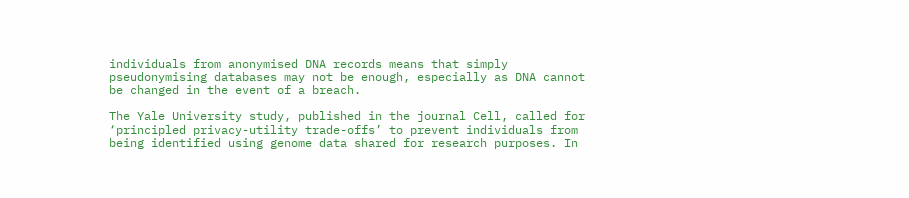individuals from anonymised DNA records means that simply pseudonymising databases may not be enough, especially as DNA cannot be changed in the event of a breach.

The Yale University study, published in the journal Cell, called for ‘principled privacy-utility trade-offs’ to prevent individuals from being identified using genome data shared for research purposes. In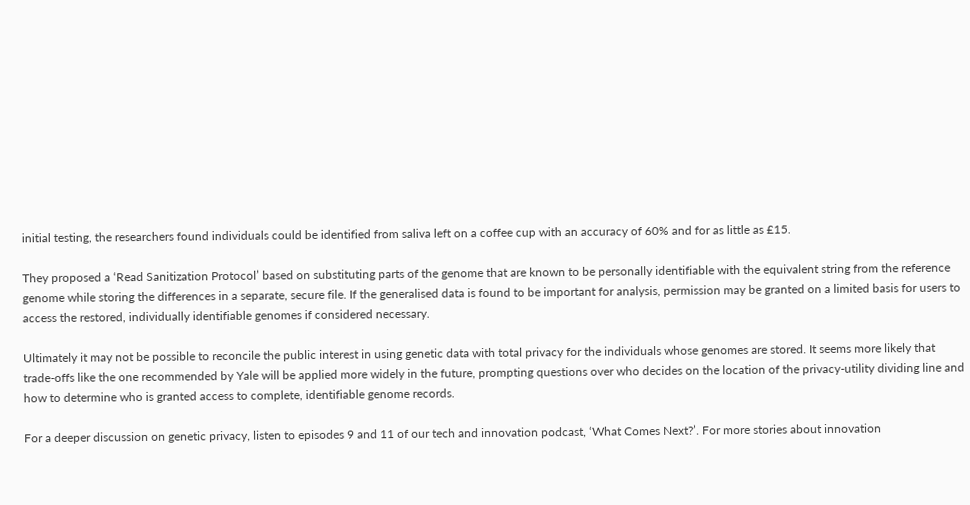initial testing, the researchers found individuals could be identified from saliva left on a coffee cup with an accuracy of 60% and for as little as £15.

They proposed a ‘Read Sanitization Protocol’ based on substituting parts of the genome that are known to be personally identifiable with the equivalent string from the reference genome while storing the differences in a separate, secure file. If the generalised data is found to be important for analysis, permission may be granted on a limited basis for users to access the restored, individually identifiable genomes if considered necessary.

Ultimately it may not be possible to reconcile the public interest in using genetic data with total privacy for the individuals whose genomes are stored. It seems more likely that trade-offs like the one recommended by Yale will be applied more widely in the future, prompting questions over who decides on the location of the privacy-utility dividing line and how to determine who is granted access to complete, identifiable genome records.

For a deeper discussion on genetic privacy, listen to episodes 9 and 11 of our tech and innovation podcast, ‘What Comes Next?’. For more stories about innovation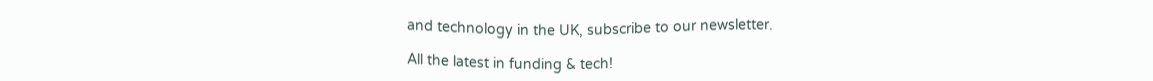and technology in the UK, subscribe to our newsletter.

All the latest in funding & tech!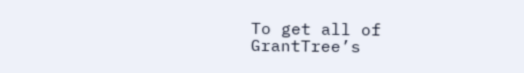To get all of GrantTree’s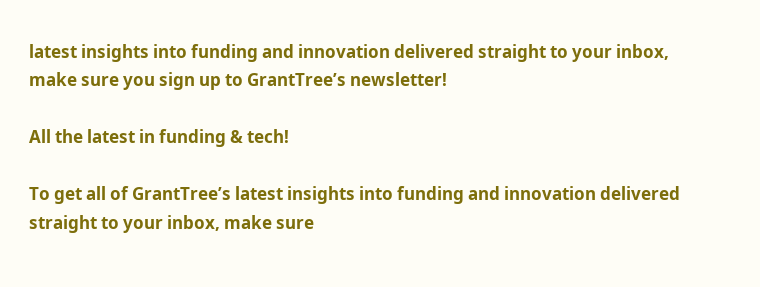latest insights into funding and innovation delivered straight to your inbox, make sure you sign up to GrantTree’s newsletter!

All the latest in funding & tech!

To get all of GrantTree’s latest insights into funding and innovation delivered straight to your inbox, make sure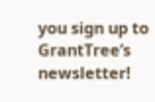you sign up to GrantTree’s newsletter!